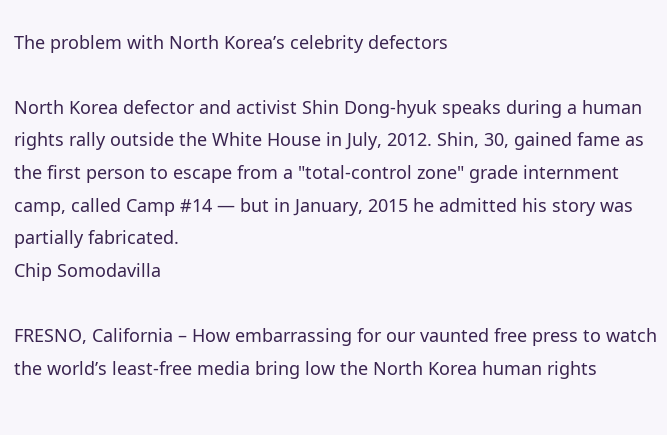The problem with North Korea’s celebrity defectors

North Korea defector and activist Shin Dong-hyuk speaks during a human rights rally outside the White House in July, 2012. Shin, 30, gained fame as the first person to escape from a "total-control zone" grade internment camp, called Camp #14 — but in January, 2015 he admitted his story was partially fabricated.
Chip Somodavilla

FRESNO, California – How embarrassing for our vaunted free press to watch the world’s least-free media bring low the North Korea human rights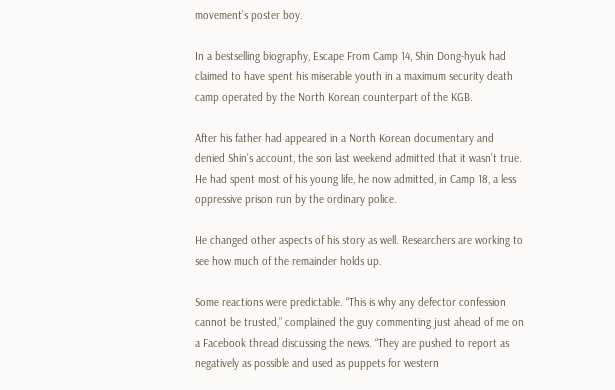movement’s poster boy.

In a bestselling biography, Escape From Camp 14, Shin Dong-hyuk had claimed to have spent his miserable youth in a maximum security death camp operated by the North Korean counterpart of the KGB.

After his father had appeared in a North Korean documentary and denied Shin’s account, the son last weekend admitted that it wasn’t true. He had spent most of his young life, he now admitted, in Camp 18, a less oppressive prison run by the ordinary police.

He changed other aspects of his story as well. Researchers are working to see how much of the remainder holds up.

Some reactions were predictable. “This is why any defector confession cannot be trusted,” complained the guy commenting just ahead of me on a Facebook thread discussing the news. “They are pushed to report as negatively as possible and used as puppets for western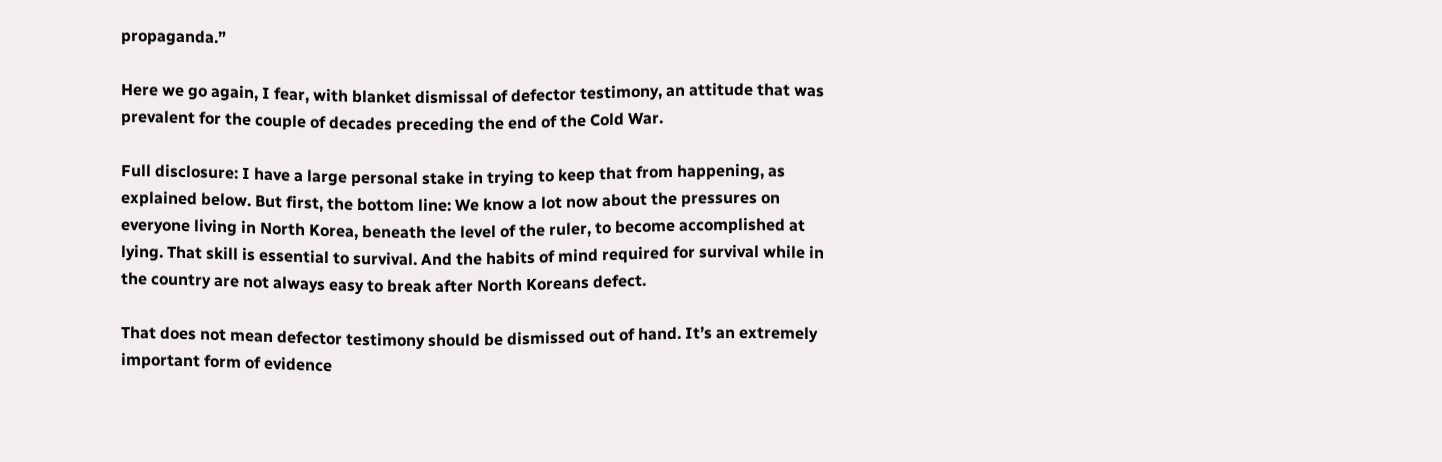propaganda.”

Here we go again, I fear, with blanket dismissal of defector testimony, an attitude that was prevalent for the couple of decades preceding the end of the Cold War.

Full disclosure: I have a large personal stake in trying to keep that from happening, as explained below. But first, the bottom line: We know a lot now about the pressures on everyone living in North Korea, beneath the level of the ruler, to become accomplished at lying. That skill is essential to survival. And the habits of mind required for survival while in the country are not always easy to break after North Koreans defect.

That does not mean defector testimony should be dismissed out of hand. It’s an extremely important form of evidence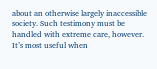about an otherwise largely inaccessible society. Such testimony must be handled with extreme care, however. It’s most useful when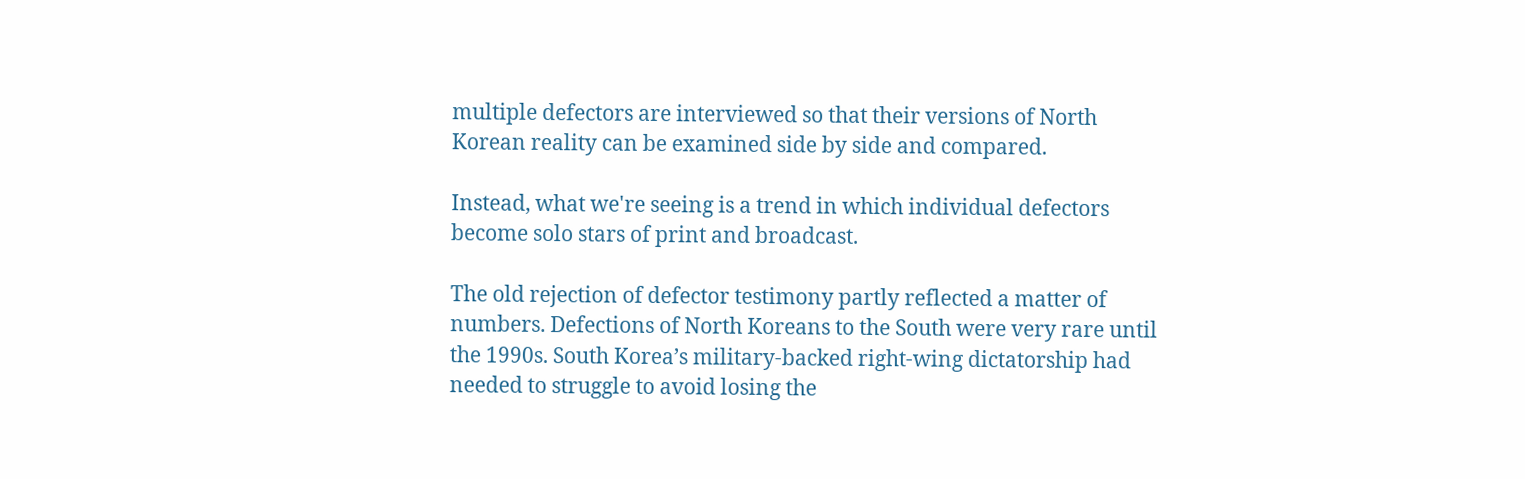multiple defectors are interviewed so that their versions of North Korean reality can be examined side by side and compared.

Instead, what we're seeing is a trend in which individual defectors become solo stars of print and broadcast.

The old rejection of defector testimony partly reflected a matter of numbers. Defections of North Koreans to the South were very rare until the 1990s. South Korea’s military-backed right-wing dictatorship had needed to struggle to avoid losing the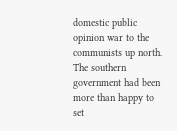domestic public opinion war to the communists up north. The southern government had been more than happy to set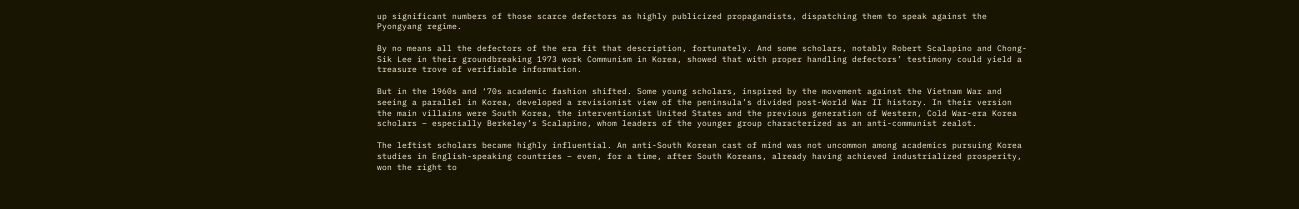up significant numbers of those scarce defectors as highly publicized propagandists, dispatching them to speak against the Pyongyang regime.

By no means all the defectors of the era fit that description, fortunately. And some scholars, notably Robert Scalapino and Chong-Sik Lee in their groundbreaking 1973 work Communism in Korea, showed that with proper handling defectors’ testimony could yield a treasure trove of verifiable information.

But in the 1960s and ‘70s academic fashion shifted. Some young scholars, inspired by the movement against the Vietnam War and seeing a parallel in Korea, developed a revisionist view of the peninsula’s divided post-World War II history. In their version the main villains were South Korea, the interventionist United States and the previous generation of Western, Cold War-era Korea scholars – especially Berkeley’s Scalapino, whom leaders of the younger group characterized as an anti-communist zealot.

The leftist scholars became highly influential. An anti-South Korean cast of mind was not uncommon among academics pursuing Korea studies in English-speaking countries – even, for a time, after South Koreans, already having achieved industrialized prosperity, won the right to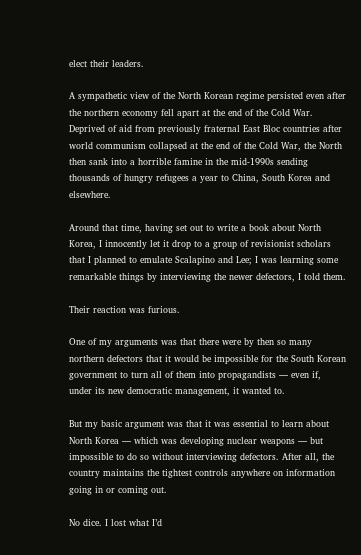elect their leaders.

A sympathetic view of the North Korean regime persisted even after the northern economy fell apart at the end of the Cold War. Deprived of aid from previously fraternal East Bloc countries after world communism collapsed at the end of the Cold War, the North then sank into a horrible famine in the mid-1990s sending thousands of hungry refugees a year to China, South Korea and elsewhere.

Around that time, having set out to write a book about North Korea, I innocently let it drop to a group of revisionist scholars that I planned to emulate Scalapino and Lee; I was learning some remarkable things by interviewing the newer defectors, I told them.

Their reaction was furious.

One of my arguments was that there were by then so many northern defectors that it would be impossible for the South Korean government to turn all of them into propagandists — even if, under its new democratic management, it wanted to.

But my basic argument was that it was essential to learn about North Korea — which was developing nuclear weapons — but impossible to do so without interviewing defectors. After all, the country maintains the tightest controls anywhere on information going in or coming out.

No dice. I lost what I’d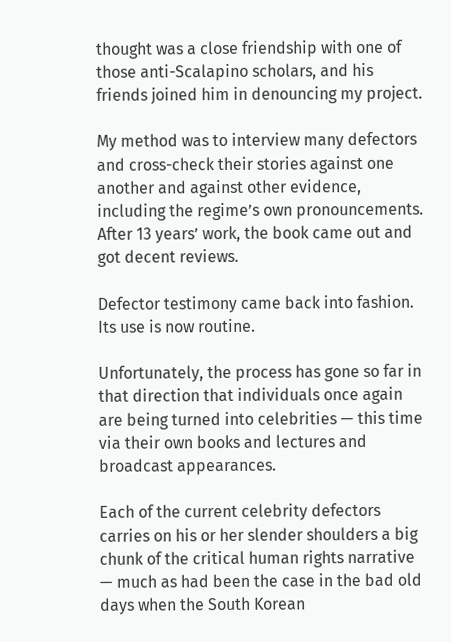thought was a close friendship with one of those anti-Scalapino scholars, and his friends joined him in denouncing my project.

My method was to interview many defectors and cross-check their stories against one another and against other evidence, including the regime’s own pronouncements. After 13 years’ work, the book came out and got decent reviews.

Defector testimony came back into fashion. Its use is now routine.

Unfortunately, the process has gone so far in that direction that individuals once again are being turned into celebrities — this time via their own books and lectures and broadcast appearances.

Each of the current celebrity defectors carries on his or her slender shoulders a big chunk of the critical human rights narrative — much as had been the case in the bad old days when the South Korean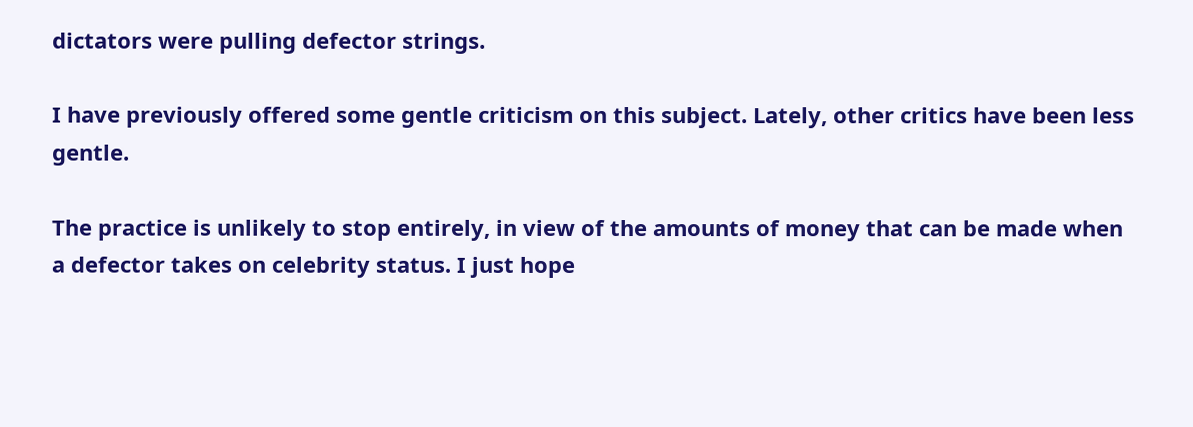dictators were pulling defector strings.

I have previously offered some gentle criticism on this subject. Lately, other critics have been less gentle.

The practice is unlikely to stop entirely, in view of the amounts of money that can be made when a defector takes on celebrity status. I just hope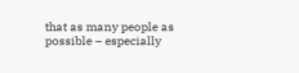that as many people as possible – especially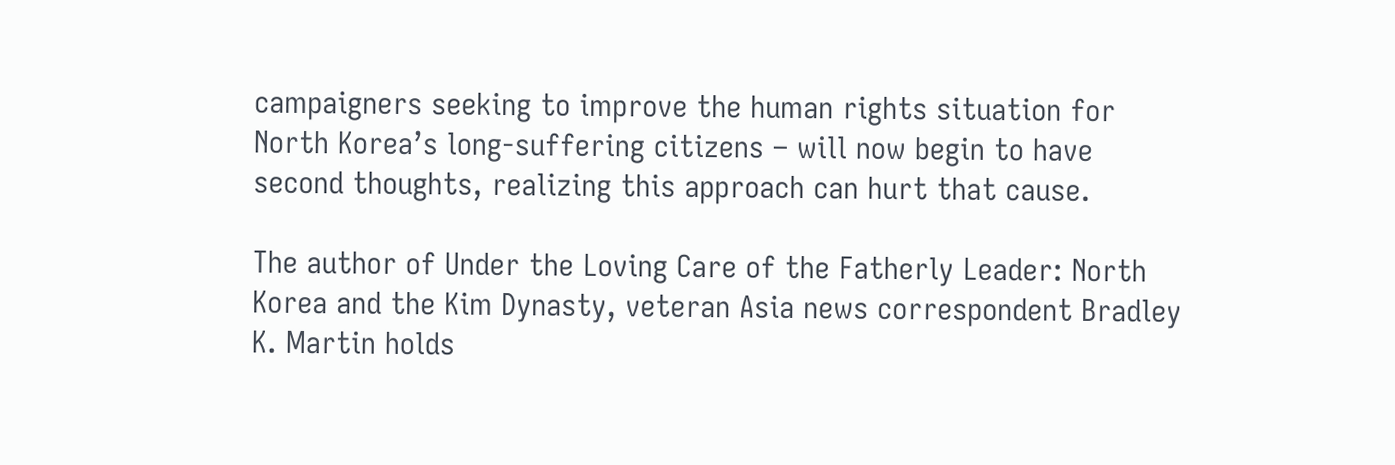campaigners seeking to improve the human rights situation for North Korea’s long-suffering citizens – will now begin to have second thoughts, realizing this approach can hurt that cause.

The author of Under the Loving Care of the Fatherly Leader: North Korea and the Kim Dynasty, veteran Asia news correspondent Bradley K. Martin holds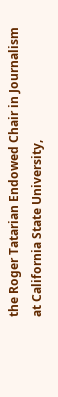the Roger Tatarian Endowed Chair in Journalism at California State University,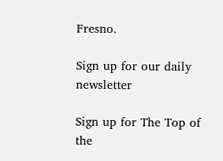Fresno.

Sign up for our daily newsletter

Sign up for The Top of the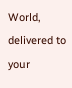World, delivered to your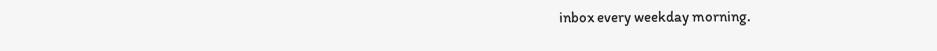inbox every weekday morning.